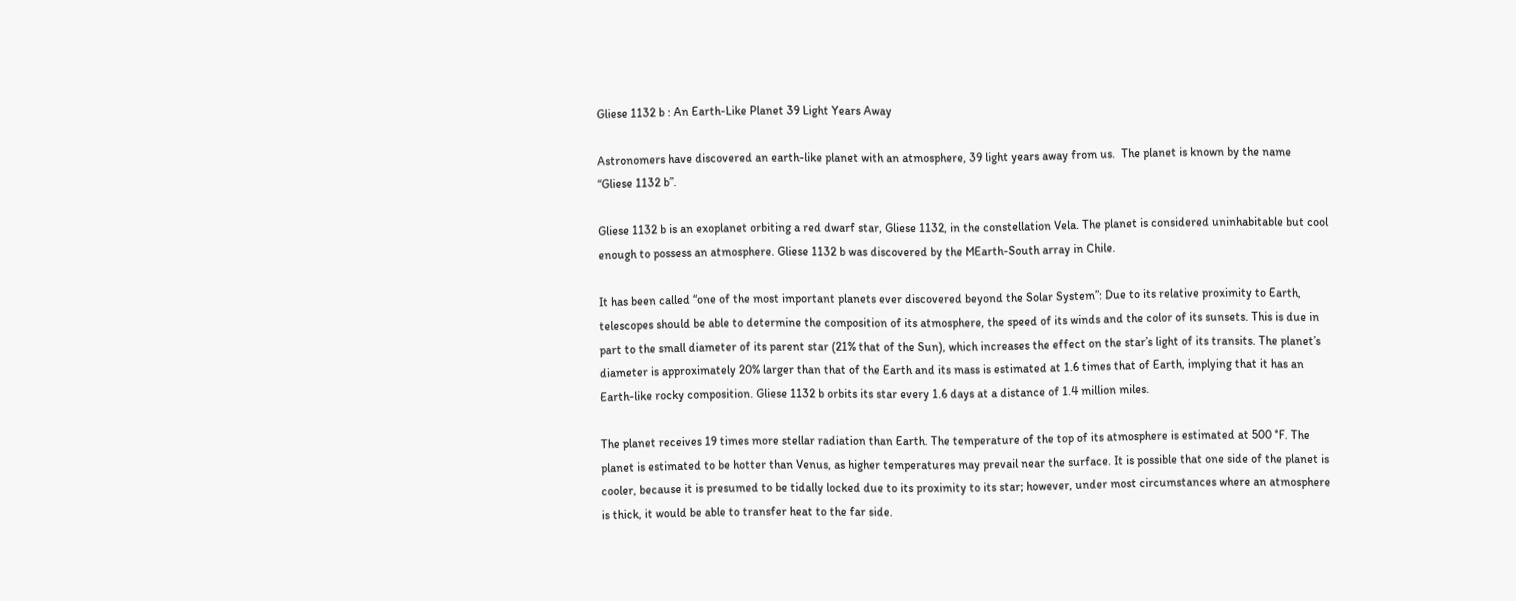Gliese 1132 b : An Earth-Like Planet 39 Light Years Away

Astronomers have discovered an earth-like planet with an atmosphere, 39 light years away from us.  The planet is known by the name “Gliese 1132 b”.

Gliese 1132 b is an exoplanet orbiting a red dwarf star, Gliese 1132, in the constellation Vela. The planet is considered uninhabitable but cool enough to possess an atmosphere. Gliese 1132 b was discovered by the MEarth-South array in Chile.

It has been called “one of the most important planets ever discovered beyond the Solar System”: Due to its relative proximity to Earth, telescopes should be able to determine the composition of its atmosphere, the speed of its winds and the color of its sunsets. This is due in part to the small diameter of its parent star (21% that of the Sun), which increases the effect on the star’s light of its transits. The planet’s diameter is approximately 20% larger than that of the Earth and its mass is estimated at 1.6 times that of Earth, implying that it has an Earth-like rocky composition. Gliese 1132 b orbits its star every 1.6 days at a distance of 1.4 million miles.

The planet receives 19 times more stellar radiation than Earth. The temperature of the top of its atmosphere is estimated at 500 °F. The planet is estimated to be hotter than Venus, as higher temperatures may prevail near the surface. It is possible that one side of the planet is cooler, because it is presumed to be tidally locked due to its proximity to its star; however, under most circumstances where an atmosphere is thick, it would be able to transfer heat to the far side.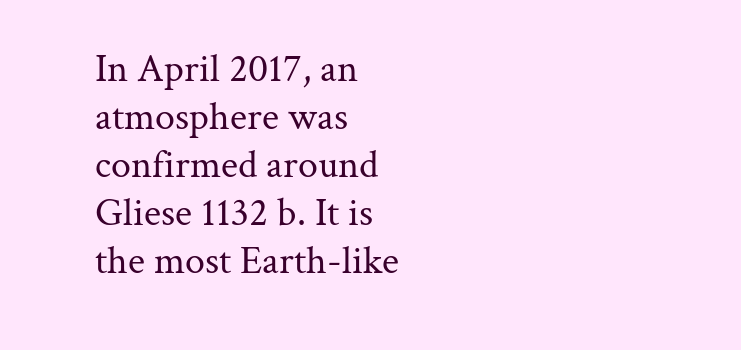In April 2017, an atmosphere was confirmed around Gliese 1132 b. It is the most Earth-like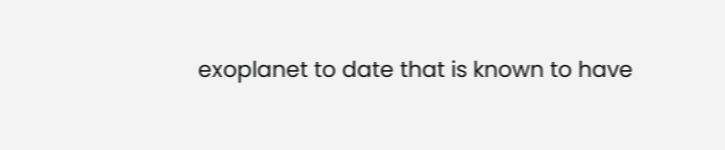exoplanet to date that is known to have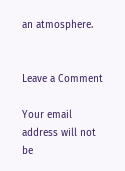an atmosphere.


Leave a Comment

Your email address will not be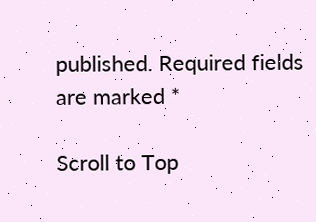published. Required fields are marked *

Scroll to Top